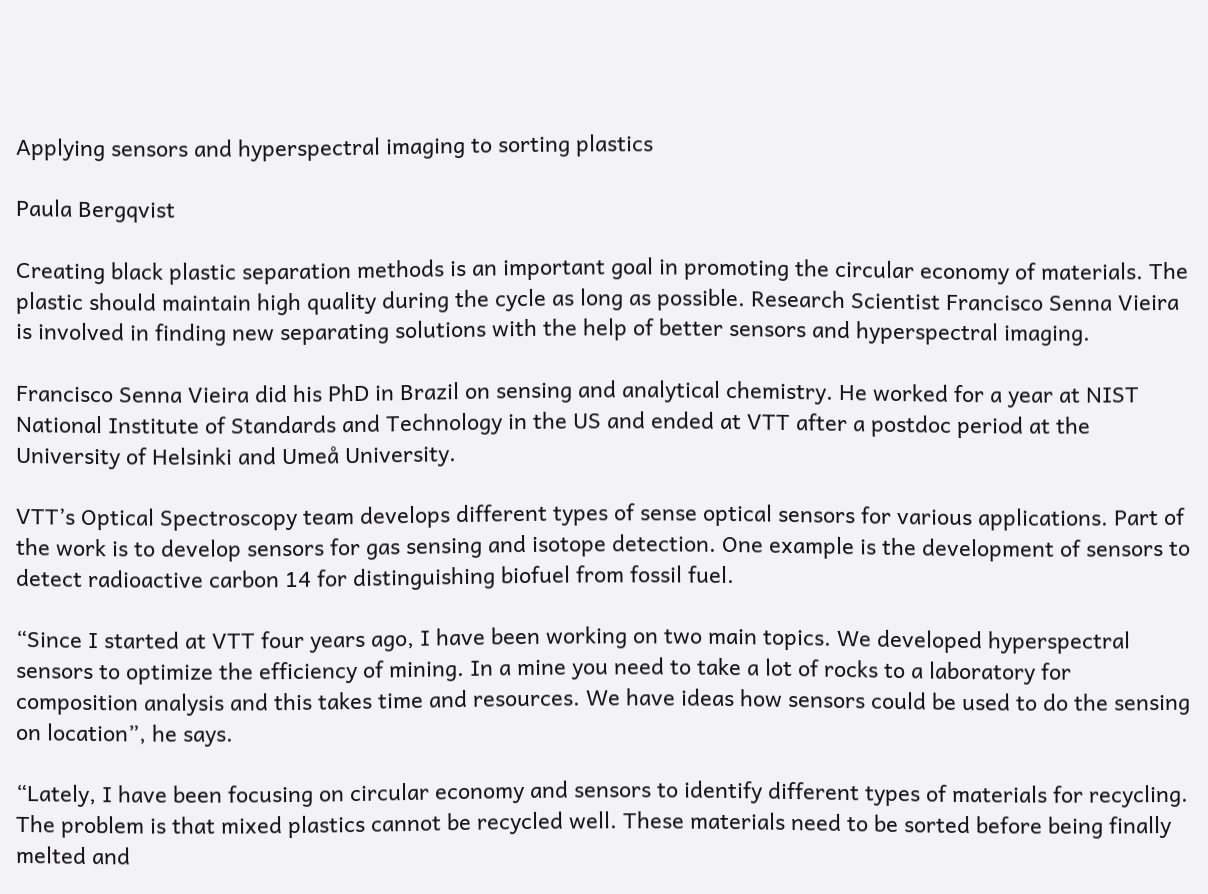Applying sensors and hyperspectral imaging to sorting plastics

Paula Bergqvist

Creating black plastic separation methods is an important goal in promoting the circular economy of materials. The plastic should maintain high quality during the cycle as long as possible. Research Scientist Francisco Senna Vieira is involved in finding new separating solutions with the help of better sensors and hyperspectral imaging.

Francisco Senna Vieira did his PhD in Brazil on sensing and analytical chemistry. He worked for a year at NIST National Institute of Standards and Technology in the US and ended at VTT after a postdoc period at the University of Helsinki and Umeå University.

VTT’s Optical Spectroscopy team develops different types of sense optical sensors for various applications. Part of the work is to develop sensors for gas sensing and isotope detection. One example is the development of sensors to detect radioactive carbon 14 for distinguishing biofuel from fossil fuel.

“Since I started at VTT four years ago, I have been working on two main topics. We developed hyperspectral sensors to optimize the efficiency of mining. In a mine you need to take a lot of rocks to a laboratory for composition analysis and this takes time and resources. We have ideas how sensors could be used to do the sensing on location”, he says.

“Lately, I have been focusing on circular economy and sensors to identify different types of materials for recycling. The problem is that mixed plastics cannot be recycled well. These materials need to be sorted before being finally melted and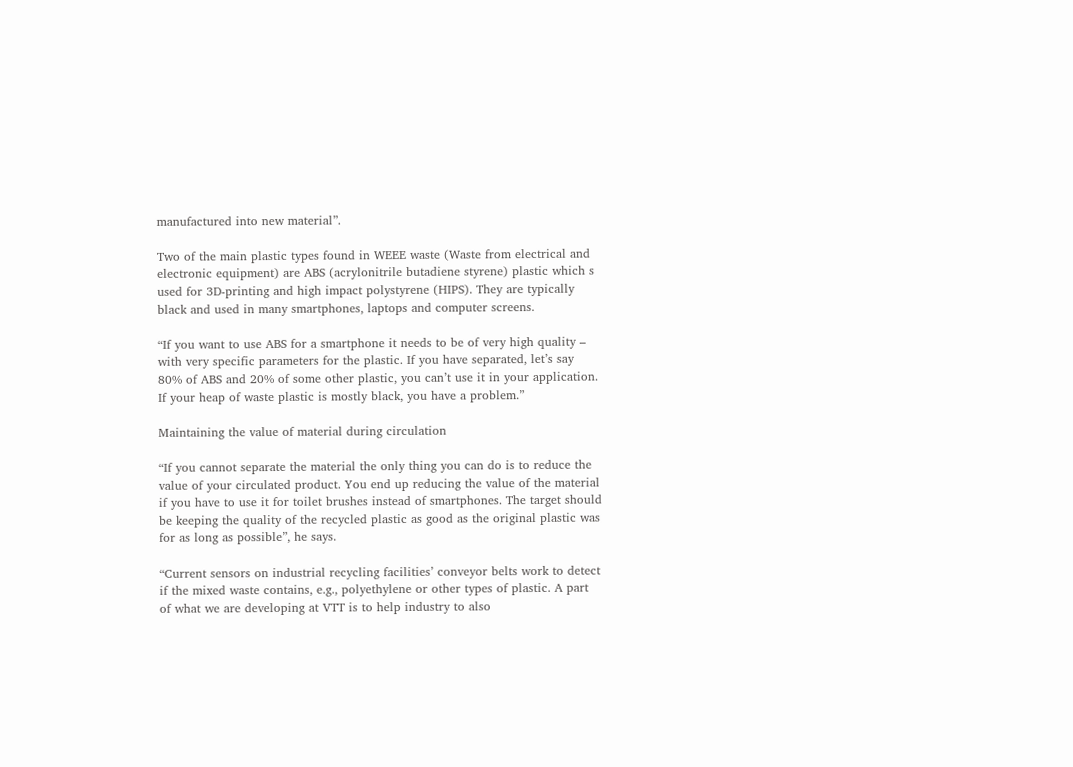manufactured into new material”.

Two of the main plastic types found in WEEE waste (Waste from electrical and electronic equipment) are ABS (acrylonitrile butadiene styrene) plastic which s used for 3D-printing and high impact polystyrene (HIPS). They are typically black and used in many smartphones, laptops and computer screens.

“If you want to use ABS for a smartphone it needs to be of very high quality – with very specific parameters for the plastic. If you have separated, let’s say 80% of ABS and 20% of some other plastic, you can’t use it in your application. If your heap of waste plastic is mostly black, you have a problem.”

Maintaining the value of material during circulation

“If you cannot separate the material the only thing you can do is to reduce the value of your circulated product. You end up reducing the value of the material if you have to use it for toilet brushes instead of smartphones. The target should be keeping the quality of the recycled plastic as good as the original plastic was for as long as possible”, he says.

“Current sensors on industrial recycling facilities’ conveyor belts work to detect if the mixed waste contains, e.g., polyethylene or other types of plastic. A part of what we are developing at VTT is to help industry to also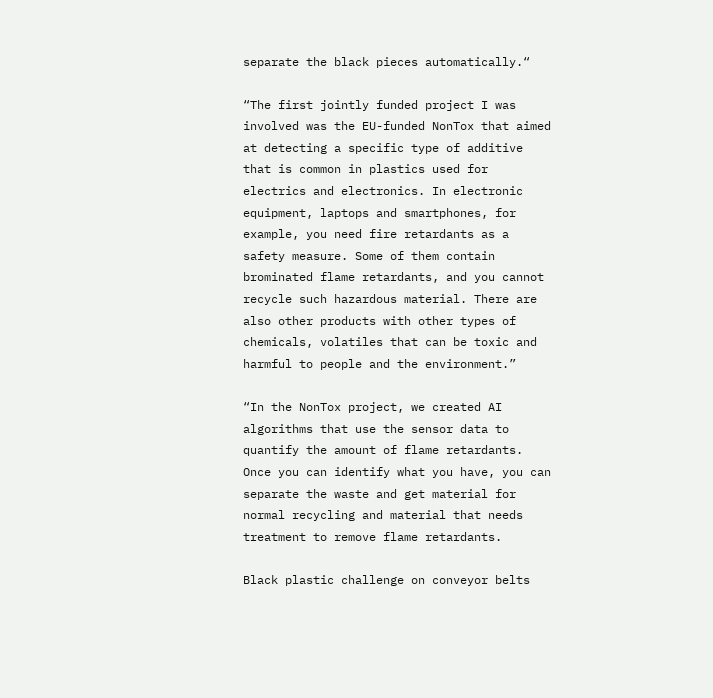separate the black pieces automatically.“

“The first jointly funded project I was involved was the EU-funded NonTox that aimed at detecting a specific type of additive that is common in plastics used for electrics and electronics. In electronic equipment, laptops and smartphones, for example, you need fire retardants as a safety measure. Some of them contain brominated flame retardants, and you cannot recycle such hazardous material. There are also other products with other types of chemicals, volatiles that can be toxic and harmful to people and the environment.”

“In the NonTox project, we created AI algorithms that use the sensor data to quantify the amount of flame retardants. Once you can identify what you have, you can separate the waste and get material for normal recycling and material that needs treatment to remove flame retardants.

Black plastic challenge on conveyor belts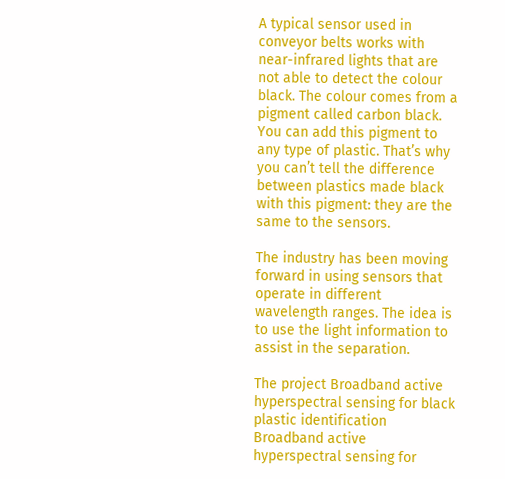A typical sensor used in conveyor belts works with near-infrared lights that are not able to detect the colour black. The colour comes from a pigment called carbon black. You can add this pigment to any type of plastic. That’s why you can’t tell the difference between plastics made black with this pigment: they are the same to the sensors.

The industry has been moving forward in using sensors that operate in different wavelength ranges. The idea is to use the light information to assist in the separation.

The project Broadband active hyperspectral sensing for black plastic identification Broadband active hyperspectral sensing for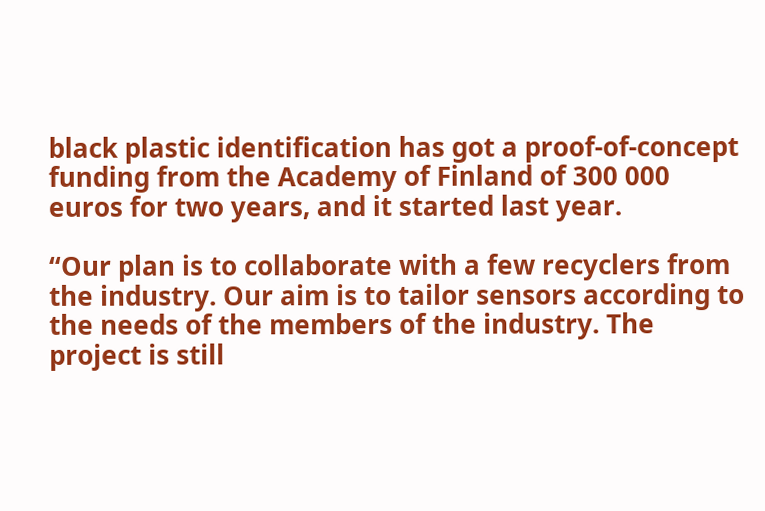black plastic identification has got a proof-of-concept funding from the Academy of Finland of 300 000 euros for two years, and it started last year.

“Our plan is to collaborate with a few recyclers from the industry. Our aim is to tailor sensors according to the needs of the members of the industry. The project is still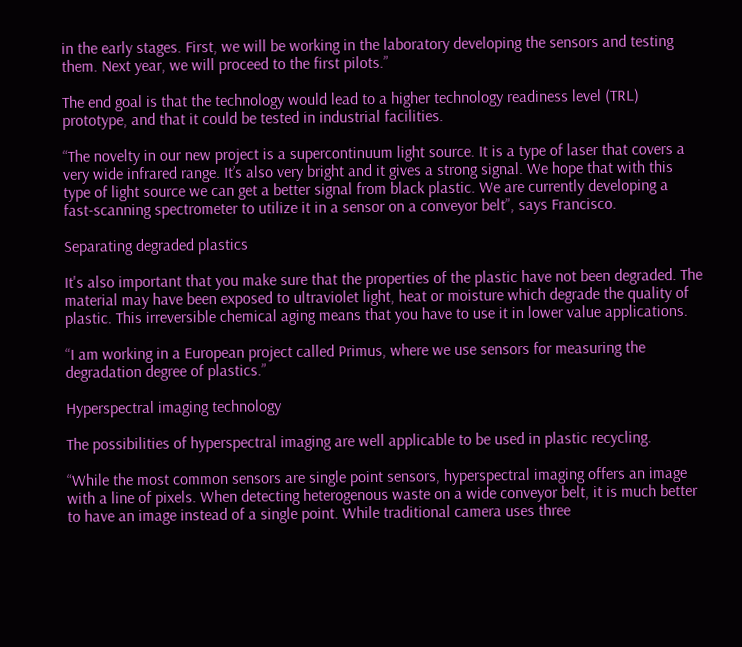in the early stages. First, we will be working in the laboratory developing the sensors and testing them. Next year, we will proceed to the first pilots.”

The end goal is that the technology would lead to a higher technology readiness level (TRL) prototype, and that it could be tested in industrial facilities.

“The novelty in our new project is a supercontinuum light source. It is a type of laser that covers a very wide infrared range. It’s also very bright and it gives a strong signal. We hope that with this type of light source we can get a better signal from black plastic. We are currently developing a fast-scanning spectrometer to utilize it in a sensor on a conveyor belt”, says Francisco.

Separating degraded plastics

It's also important that you make sure that the properties of the plastic have not been degraded. The material may have been exposed to ultraviolet light, heat or moisture which degrade the quality of plastic. This irreversible chemical aging means that you have to use it in lower value applications.

“I am working in a European project called Primus, where we use sensors for measuring the degradation degree of plastics.”

Hyperspectral imaging technology

The possibilities of hyperspectral imaging are well applicable to be used in plastic recycling.

“While the most common sensors are single point sensors, hyperspectral imaging offers an image with a line of pixels. When detecting heterogenous waste on a wide conveyor belt, it is much better to have an image instead of a single point. While traditional camera uses three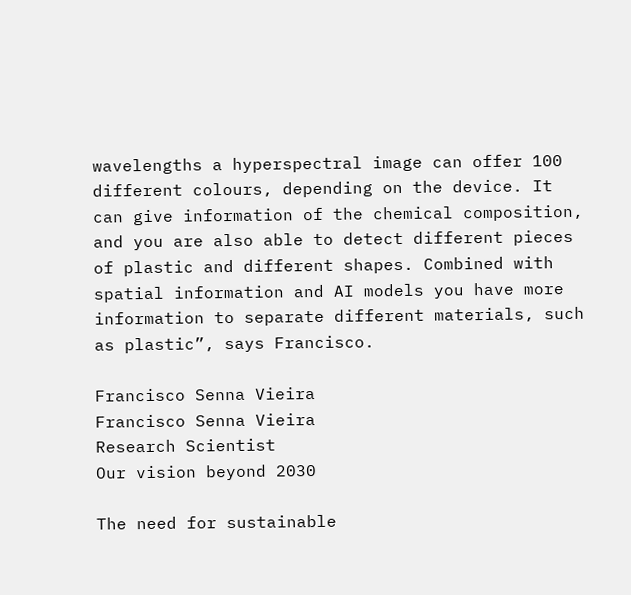wavelengths a hyperspectral image can offer 100 different colours, depending on the device. It can give information of the chemical composition, and you are also able to detect different pieces of plastic and different shapes. Combined with spatial information and AI models you have more information to separate different materials, such as plastic”, says Francisco.

Francisco Senna Vieira
Francisco Senna Vieira
Research Scientist
Our vision beyond 2030

The need for sustainable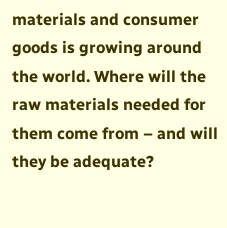materials and consumer goods is growing around the world. Where will the raw materials needed for them come from – and will they be adequate?